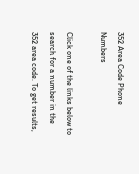352 Area Code Phone Numbers

Click one of the links below to search for a number in the 352 area code. To get results,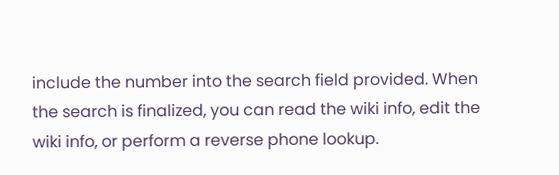include the number into the search field provided. When the search is finalized, you can read the wiki info, edit the wiki info, or perform a reverse phone lookup.